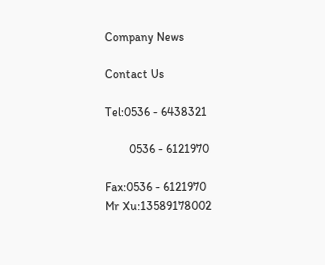Company News

Contact Us

Tel:0536 - 6438321

        0536 - 6121970

Fax:0536 - 6121970
Mr Xu:13589178002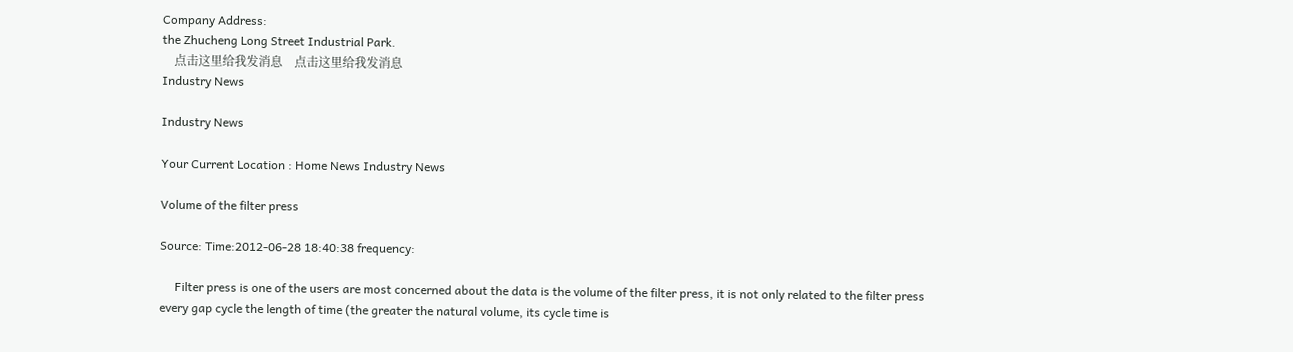Company Address:
the Zhucheng Long Street Industrial Park.
    点击这里给我发消息    点击这里给我发消息
Industry News

Industry News

Your Current Location : Home News Industry News

Volume of the filter press

Source: Time:2012-06-28 18:40:38 frequency:

     Filter press is one of the users are most concerned about the data is the volume of the filter press, it is not only related to the filter press every gap cycle the length of time (the greater the natural volume, its cycle time is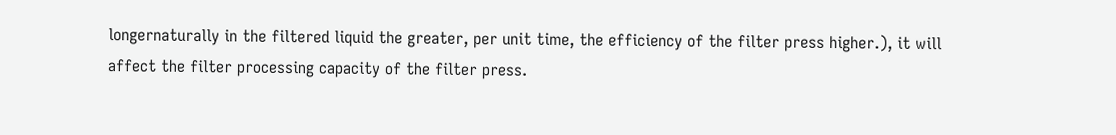longernaturally in the filtered liquid the greater, per unit time, the efficiency of the filter press higher.), it will affect the filter processing capacity of the filter press.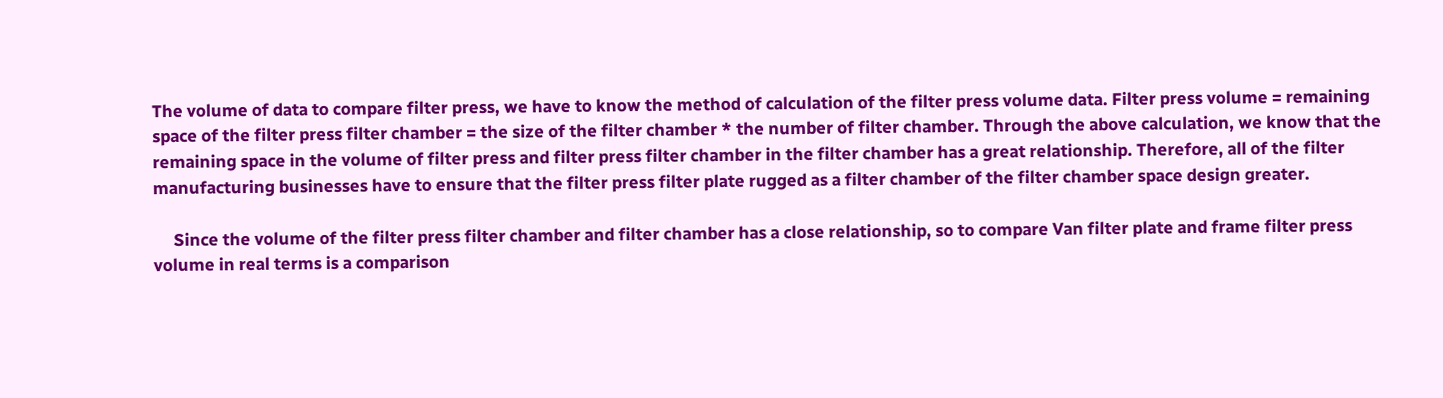The volume of data to compare filter press, we have to know the method of calculation of the filter press volume data. Filter press volume = remaining space of the filter press filter chamber = the size of the filter chamber * the number of filter chamber. Through the above calculation, we know that the remaining space in the volume of filter press and filter press filter chamber in the filter chamber has a great relationship. Therefore, all of the filter manufacturing businesses have to ensure that the filter press filter plate rugged as a filter chamber of the filter chamber space design greater.

     Since the volume of the filter press filter chamber and filter chamber has a close relationship, so to compare Van filter plate and frame filter press volume in real terms is a comparison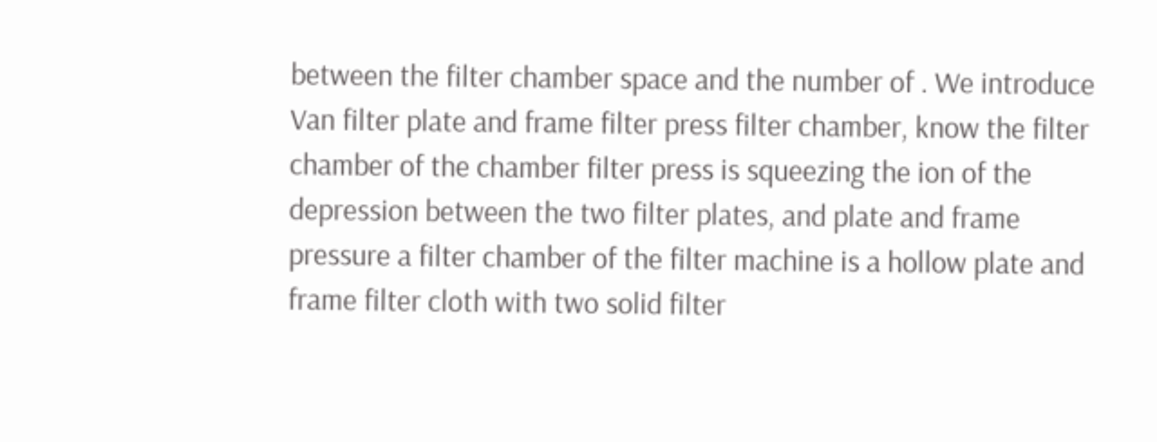between the filter chamber space and the number of . We introduce Van filter plate and frame filter press filter chamber, know the filter chamber of the chamber filter press is squeezing the ion of the depression between the two filter plates, and plate and frame pressure a filter chamber of the filter machine is a hollow plate and frame filter cloth with two solid filter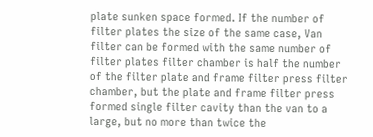plate sunken space formed. If the number of filter plates the size of the same case, Van filter can be formed with the same number of filter plates filter chamber is half the number of the filter plate and frame filter press filter chamber, but the plate and frame filter press formed single filter cavity than the van to a large, but no more than twice the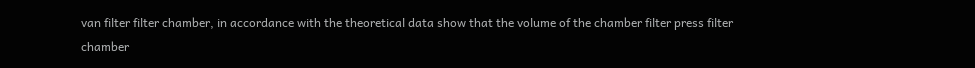van filter filter chamber, in accordance with the theoretical data show that the volume of the chamber filter press filter chamber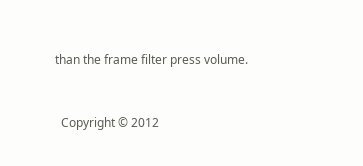than the frame filter press volume.


  Copyright © 2012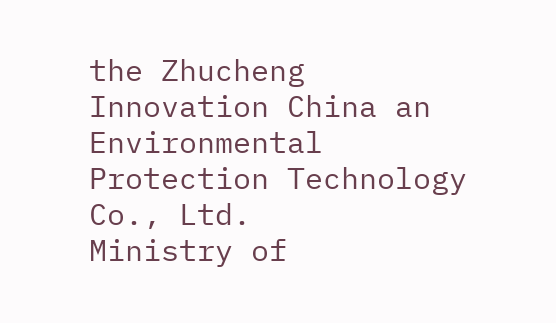the Zhucheng Innovation China an Environmental Protection Technology Co., Ltd.
Ministry of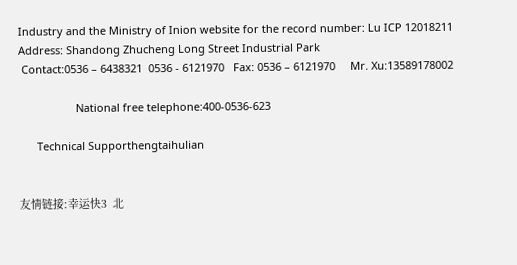Industry and the Ministry of Inion website for the record number: Lu ICP 12018211
Address: Shandong Zhucheng Long Street Industrial Park
 Contact:0536 – 6438321  0536 - 6121970   Fax: 0536 – 6121970     Mr. Xu:13589178002

                   National free telephone:400-0536-623

      Technical Supporthengtaihulian


友情链接:幸运快3  北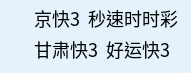京快3  秒速时时彩  甘肃快3  好运快3